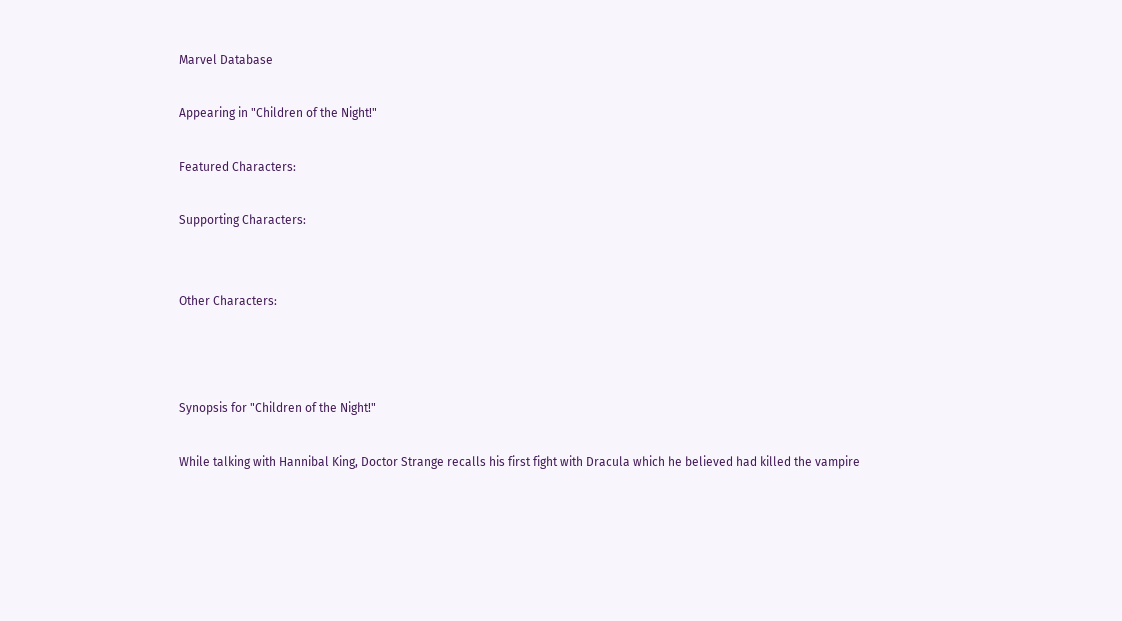Marvel Database

Appearing in "Children of the Night!"

Featured Characters:

Supporting Characters:


Other Characters:



Synopsis for "Children of the Night!"

While talking with Hannibal King, Doctor Strange recalls his first fight with Dracula which he believed had killed the vampire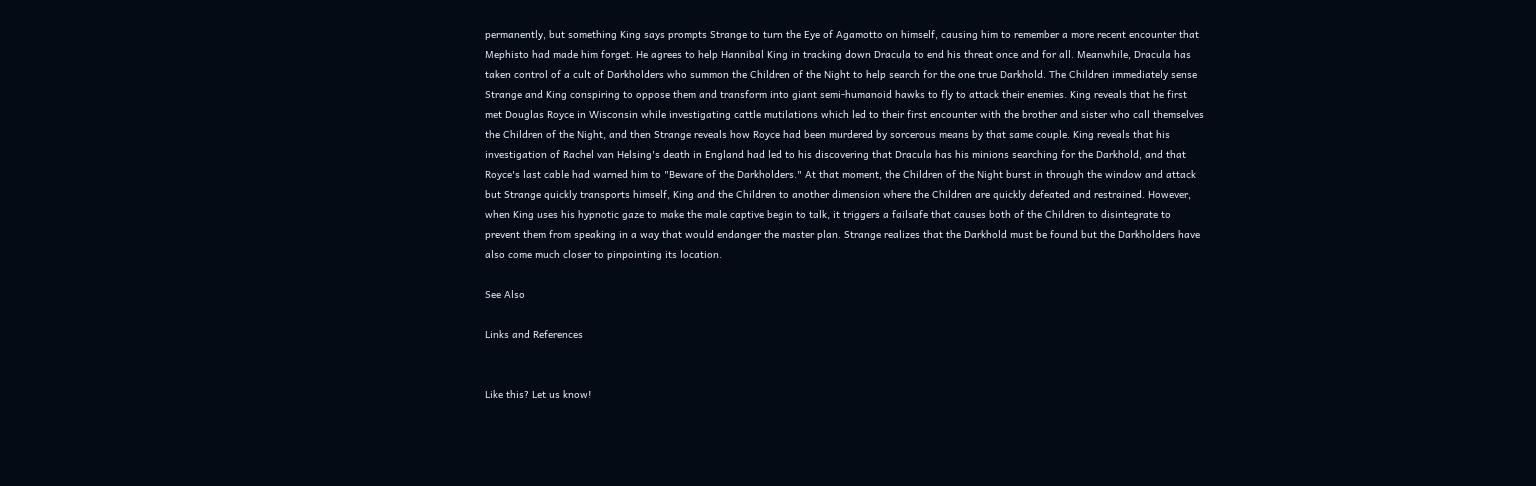permanently, but something King says prompts Strange to turn the Eye of Agamotto on himself, causing him to remember a more recent encounter that Mephisto had made him forget. He agrees to help Hannibal King in tracking down Dracula to end his threat once and for all. Meanwhile, Dracula has taken control of a cult of Darkholders who summon the Children of the Night to help search for the one true Darkhold. The Children immediately sense Strange and King conspiring to oppose them and transform into giant semi-humanoid hawks to fly to attack their enemies. King reveals that he first met Douglas Royce in Wisconsin while investigating cattle mutilations which led to their first encounter with the brother and sister who call themselves the Children of the Night, and then Strange reveals how Royce had been murdered by sorcerous means by that same couple. King reveals that his investigation of Rachel van Helsing's death in England had led to his discovering that Dracula has his minions searching for the Darkhold, and that Royce's last cable had warned him to "Beware of the Darkholders." At that moment, the Children of the Night burst in through the window and attack but Strange quickly transports himself, King and the Children to another dimension where the Children are quickly defeated and restrained. However, when King uses his hypnotic gaze to make the male captive begin to talk, it triggers a failsafe that causes both of the Children to disintegrate to prevent them from speaking in a way that would endanger the master plan. Strange realizes that the Darkhold must be found but the Darkholders have also come much closer to pinpointing its location.

See Also

Links and References


Like this? Let us know!